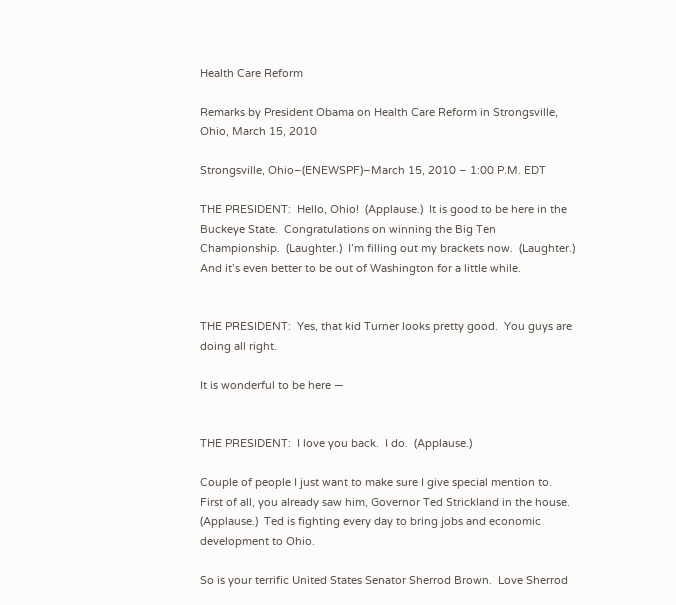Health Care Reform

Remarks by President Obama on Health Care Reform in Strongsville, Ohio, March 15, 2010

Strongsville, Ohio–(ENEWSPF)–March 15, 2010 – 1:00 P.M. EDT

THE PRESIDENT:  Hello, Ohio!  (Applause.)  It is good to be here in the Buckeye State.  Congratulations on winning the Big Ten Championship.  (Laughter.)  I’m filling out my brackets now.  (Laughter.)  And it’s even better to be out of Washington for a little while.


THE PRESIDENT:  Yes, that kid Turner looks pretty good.  You guys are doing all right.

It is wonderful to be here —


THE PRESIDENT:  I love you back.  I do.  (Applause.)

Couple of people I just want to make sure I give special mention to.  First of all, you already saw him, Governor Ted Strickland in the house.  (Applause.)  Ted is fighting every day to bring jobs and economic development to Ohio.

So is your terrific United States Senator Sherrod Brown.  Love Sherrod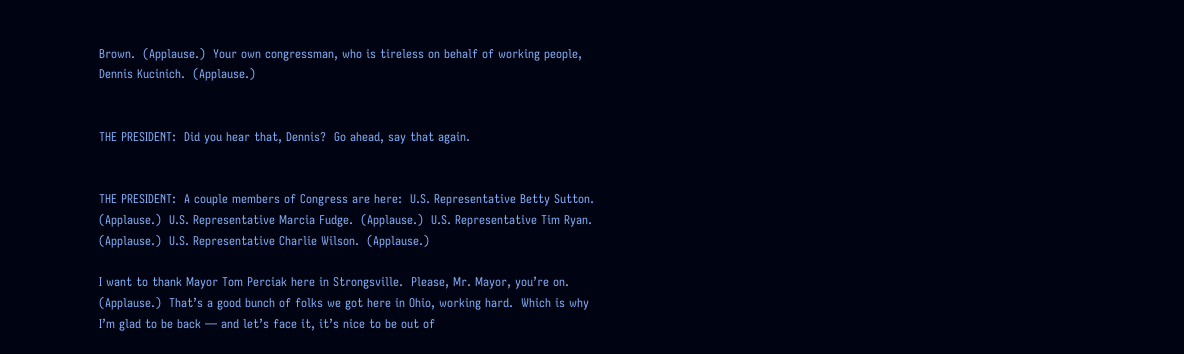Brown.  (Applause.)  Your own congressman, who is tireless on behalf of working people, Dennis Kucinich.  (Applause.)


THE PRESIDENT:  Did you hear that, Dennis?  Go ahead, say that again.


THE PRESIDENT:  A couple members of Congress are here:  U.S. Representative Betty Sutton.  (Applause.)  U.S. Representative Marcia Fudge.  (Applause.)  U.S. Representative Tim Ryan.  (Applause.)  U.S. Representative Charlie Wilson.  (Applause.)

I want to thank Mayor Tom Perciak here in Strongsville.  Please, Mr. Mayor, you’re on.  (Applause.)  That’s a good bunch of folks we got here in Ohio, working hard.  Which is why I’m glad to be back — and let’s face it, it’s nice to be out of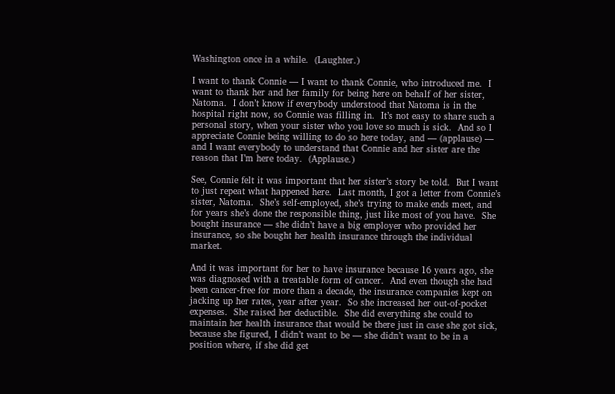Washington once in a while.  (Laughter.)

I want to thank Connie — I want to thank Connie, who introduced me.  I want to thank her and her family for being here on behalf of her sister, Natoma.  I don’t know if everybody understood that Natoma is in the hospital right now, so Connie was filling in.  It’s not easy to share such a personal story, when your sister who you love so much is sick.  And so I appreciate Connie being willing to do so here today, and — (applause) — and I want everybody to understand that Connie and her sister are the reason that I’m here today.  (Applause.)

See, Connie felt it was important that her sister’s story be told.  But I want to just repeat what happened here.  Last month, I got a letter from Connie’s sister, Natoma.  She’s self-employed, she’s trying to make ends meet, and for years she’s done the responsible thing, just like most of you have.  She bought insurance — she didn’t have a big employer who provided her insurance, so she bought her health insurance through the individual market.

And it was important for her to have insurance because 16 years ago, she was diagnosed with a treatable form of cancer.  And even though she had been cancer-free for more than a decade, the insurance companies kept on jacking up her rates, year after year.  So she increased her out-of-pocket expenses.  She raised her deductible.  She did everything she could to maintain her health insurance that would be there just in case she got sick, because she figured, I didn’t want to be — she didn’t want to be in a position where, if she did get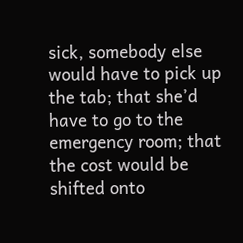sick, somebody else would have to pick up the tab; that she’d have to go to the emergency room; that the cost would be shifted onto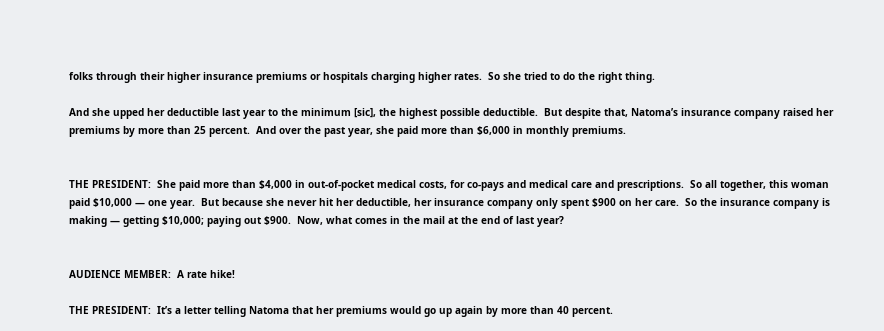folks through their higher insurance premiums or hospitals charging higher rates.  So she tried to do the right thing.

And she upped her deductible last year to the minimum [sic], the highest possible deductible.  But despite that, Natoma’s insurance company raised her premiums by more than 25 percent.  And over the past year, she paid more than $6,000 in monthly premiums.


THE PRESIDENT:  She paid more than $4,000 in out-of-pocket medical costs, for co-pays and medical care and prescriptions.  So all together, this woman paid $10,000 — one year.  But because she never hit her deductible, her insurance company only spent $900 on her care.  So the insurance company is making — getting $10,000; paying out $900.  Now, what comes in the mail at the end of last year?


AUDIENCE MEMBER:  A rate hike!

THE PRESIDENT:  It’s a letter telling Natoma that her premiums would go up again by more than 40 percent.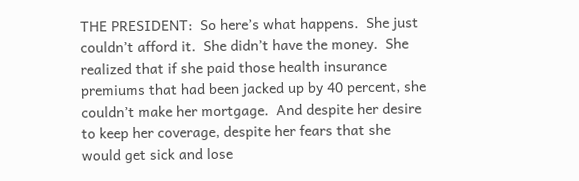THE PRESIDENT:  So here’s what happens.  She just couldn’t afford it.  She didn’t have the money.  She realized that if she paid those health insurance premiums that had been jacked up by 40 percent, she couldn’t make her mortgage.  And despite her desire to keep her coverage, despite her fears that she would get sick and lose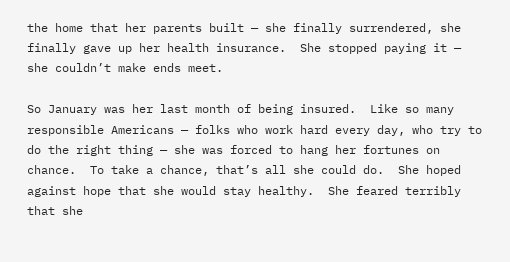the home that her parents built — she finally surrendered, she finally gave up her health insurance.  She stopped paying it — she couldn’t make ends meet.

So January was her last month of being insured.  Like so many responsible Americans — folks who work hard every day, who try to do the right thing — she was forced to hang her fortunes on chance.  To take a chance, that’s all she could do.  She hoped against hope that she would stay healthy.  She feared terribly that she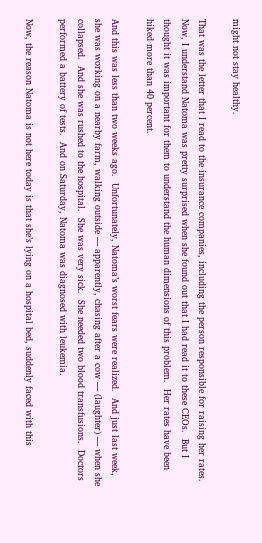might not stay healthy.

That was the letter that I read to the insurance companies, including the person responsible for raising her rates.  Now, I understand Natoma was pretty surprised when she found out that I had read it to these CEOs.  But I thought it was important for them to understand the human dimensions of this problem.  Her rates have been hiked more than 40 percent.

And this was less than two weeks ago.  Unfortunately, Natoma’s worst fears were realized.  And just last week, she was working on a nearby farm, walking outside — apparently, chasing after a cow — (laughter) — when she collapsed.  And she was rushed to the hospital.  She was very sick.  She needed two blood transfusions.  Doctors performed a battery of tests.  And on Saturday, Natoma was diagnosed with leukemia.

Now, the reason Natoma is not here today is that she’s lying on a hospital bed, suddenly faced with this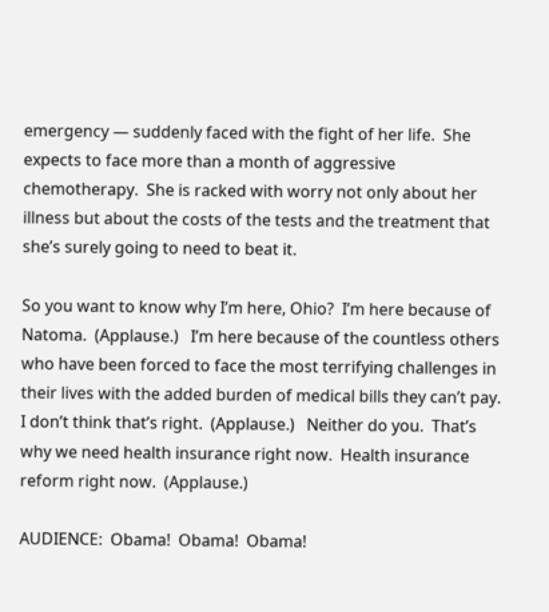emergency — suddenly faced with the fight of her life.  She expects to face more than a month of aggressive chemotherapy.  She is racked with worry not only about her illness but about the costs of the tests and the treatment that she’s surely going to need to beat it.

So you want to know why I’m here, Ohio?  I’m here because of Natoma.  (Applause.)   I’m here because of the countless others who have been forced to face the most terrifying challenges in their lives with the added burden of medical bills they can’t pay.  I don’t think that’s right.  (Applause.)   Neither do you.  That’s why we need health insurance right now.  Health insurance reform right now.  (Applause.)

AUDIENCE:  Obama!  Obama!  Obama!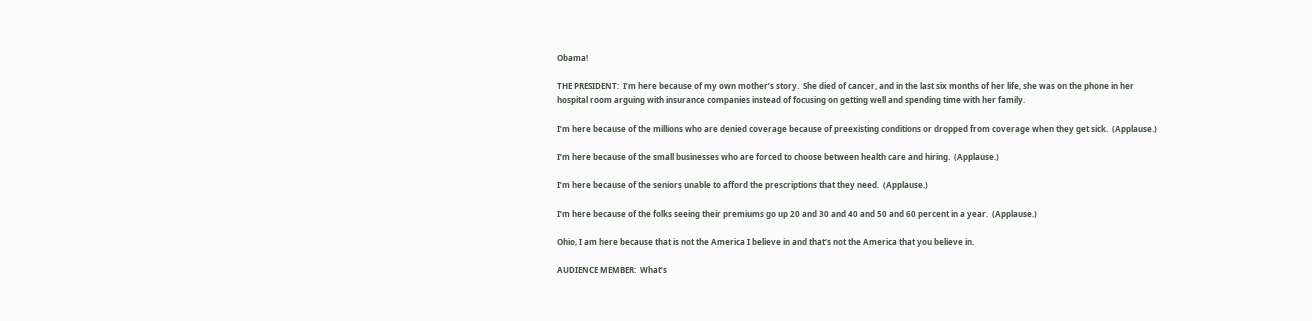Obama!

THE PRESIDENT:  I’m here because of my own mother’s story.  She died of cancer, and in the last six months of her life, she was on the phone in her hospital room arguing with insurance companies instead of focusing on getting well and spending time with her family.

I’m here because of the millions who are denied coverage because of preexisting conditions or dropped from coverage when they get sick.  (Applause.)

I’m here because of the small businesses who are forced to choose between health care and hiring.  (Applause.)

I’m here because of the seniors unable to afford the prescriptions that they need.  (Applause.)

I’m here because of the folks seeing their premiums go up 20 and 30 and 40 and 50 and 60 percent in a year.  (Applause.)

Ohio, I am here because that is not the America I believe in and that’s not the America that you believe in.

AUDIENCE MEMBER:  What’s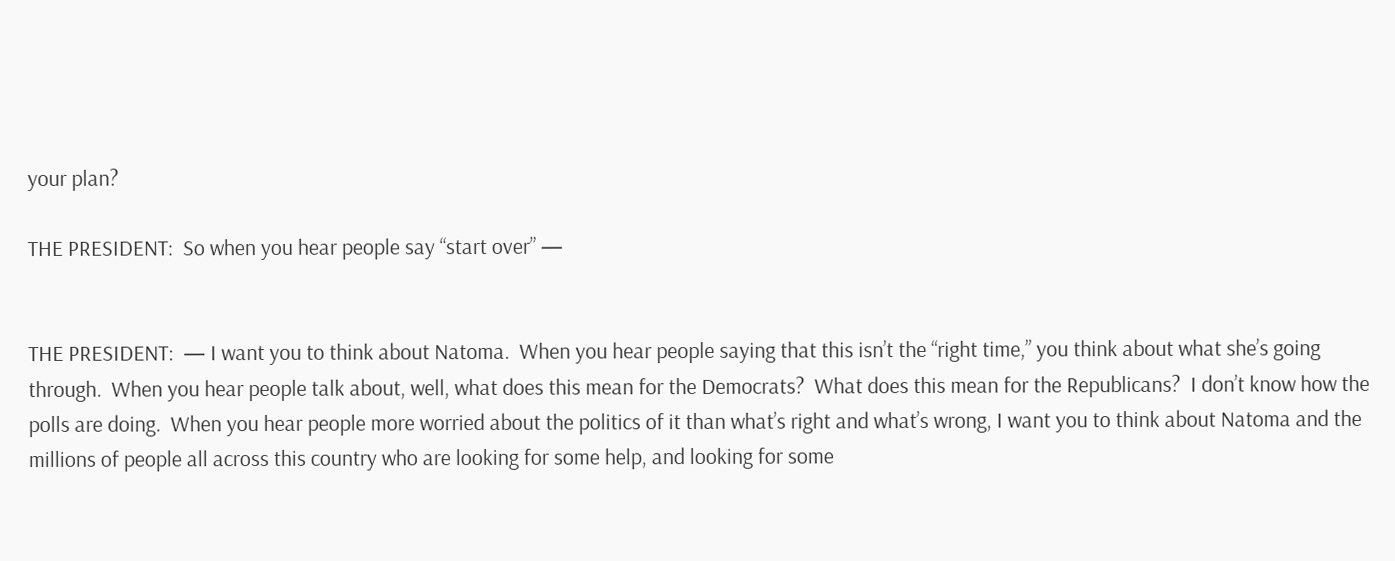your plan?

THE PRESIDENT:  So when you hear people say “start over” —


THE PRESIDENT:  — I want you to think about Natoma.  When you hear people saying that this isn’t the “right time,” you think about what she’s going through.  When you hear people talk about, well, what does this mean for the Democrats?  What does this mean for the Republicans?  I don’t know how the polls are doing.  When you hear people more worried about the politics of it than what’s right and what’s wrong, I want you to think about Natoma and the millions of people all across this country who are looking for some help, and looking for some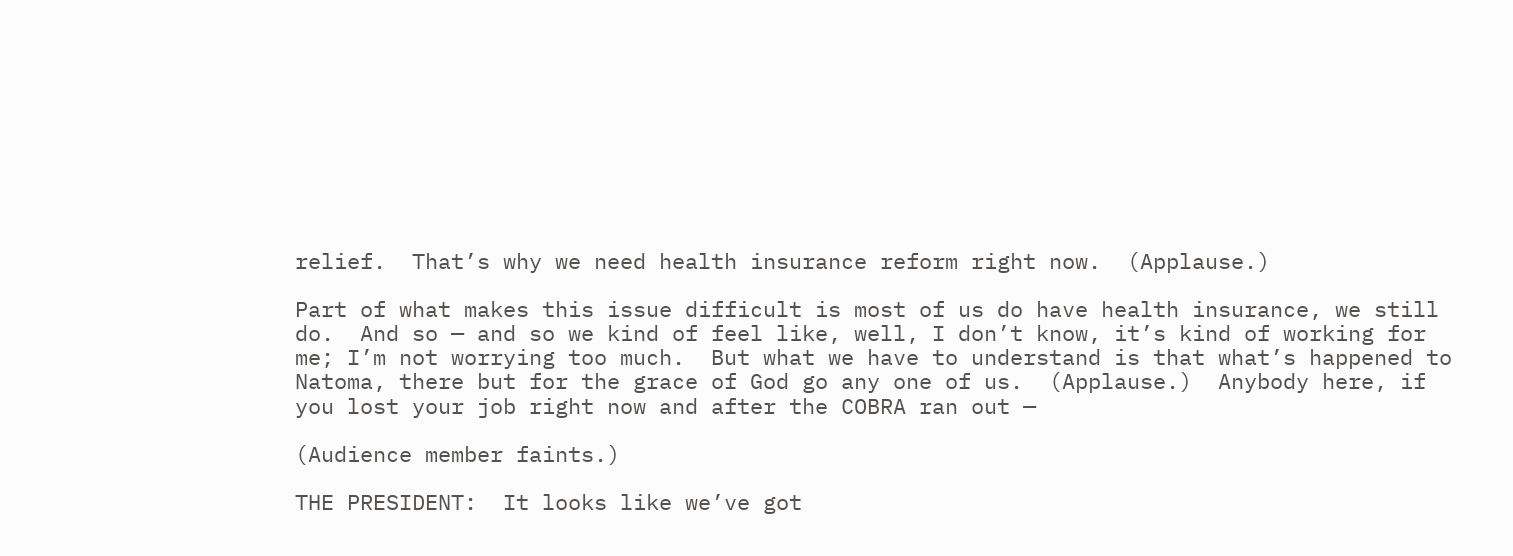relief.  That’s why we need health insurance reform right now.  (Applause.)

Part of what makes this issue difficult is most of us do have health insurance, we still do.  And so — and so we kind of feel like, well, I don’t know, it’s kind of working for me; I’m not worrying too much.  But what we have to understand is that what’s happened to Natoma, there but for the grace of God go any one of us.  (Applause.)  Anybody here, if you lost your job right now and after the COBRA ran out —

(Audience member faints.)

THE PRESIDENT:  It looks like we’ve got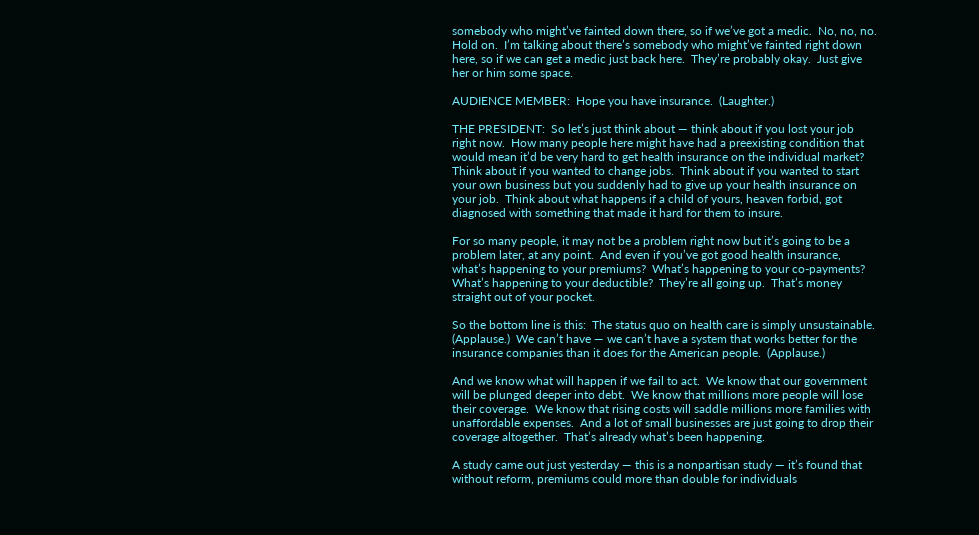somebody who might’ve fainted down there, so if we’ve got a medic.  No, no, no.  Hold on.  I’m talking about there’s somebody who might’ve fainted right down here, so if we can get a medic just back here.  They’re probably okay.  Just give her or him some space.

AUDIENCE MEMBER:  Hope you have insurance.  (Laughter.)

THE PRESIDENT:  So let’s just think about — think about if you lost your job right now.  How many people here might have had a preexisting condition that would mean it’d be very hard to get health insurance on the individual market?  Think about if you wanted to change jobs.  Think about if you wanted to start your own business but you suddenly had to give up your health insurance on your job.  Think about what happens if a child of yours, heaven forbid, got diagnosed with something that made it hard for them to insure.

For so many people, it may not be a problem right now but it’s going to be a problem later, at any point.  And even if you’ve got good health insurance, what’s happening to your premiums?  What’s happening to your co-payments?  What’s happening to your deductible?  They’re all going up.  That’s money straight out of your pocket.

So the bottom line is this:  The status quo on health care is simply unsustainable.  (Applause.)  We can’t have — we can’t have a system that works better for the insurance companies than it does for the American people.  (Applause.)

And we know what will happen if we fail to act.  We know that our government will be plunged deeper into debt.  We know that millions more people will lose their coverage.  We know that rising costs will saddle millions more families with unaffordable expenses.  And a lot of small businesses are just going to drop their coverage altogether.  That’s already what’s been happening.

A study came out just yesterday — this is a nonpartisan study — it’s found that without reform, premiums could more than double for individuals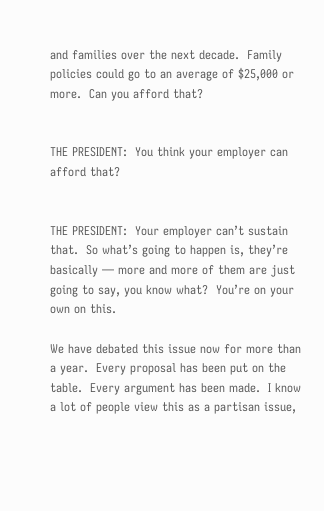and families over the next decade.  Family policies could go to an average of $25,000 or more.  Can you afford that?


THE PRESIDENT:  You think your employer can afford that?


THE PRESIDENT:  Your employer can’t sustain that.  So what’s going to happen is, they’re basically — more and more of them are just going to say, you know what?  You’re on your own on this.

We have debated this issue now for more than a year.  Every proposal has been put on the table.  Every argument has been made.  I know a lot of people view this as a partisan issue,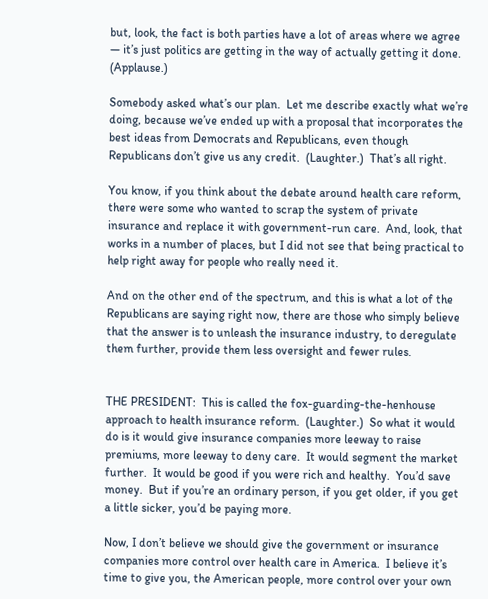but, look, the fact is both parties have a lot of areas where we agree — it’s just politics are getting in the way of actually getting it done.  (Applause.)

Somebody asked what’s our plan.  Let me describe exactly what we’re doing, because we’ve ended up with a proposal that incorporates the best ideas from Democrats and Republicans, even though Republicans don’t give us any credit.  (Laughter.)  That’s all right.

You know, if you think about the debate around health care reform, there were some who wanted to scrap the system of private insurance and replace it with government-run care.  And, look, that works in a number of places, but I did not see that being practical to help right away for people who really need it.

And on the other end of the spectrum, and this is what a lot of the Republicans are saying right now, there are those who simply believe that the answer is to unleash the insurance industry, to deregulate them further, provide them less oversight and fewer rules.


THE PRESIDENT:  This is called the fox-guarding-the-henhouse approach to health insurance reform.  (Laughter.)  So what it would do is it would give insurance companies more leeway to raise premiums, more leeway to deny care.  It would segment the market further.  It would be good if you were rich and healthy.  You’d save money.  But if you’re an ordinary person, if you get older, if you get a little sicker, you’d be paying more.

Now, I don’t believe we should give the government or insurance companies more control over health care in America.  I believe it’s time to give you, the American people, more control over your own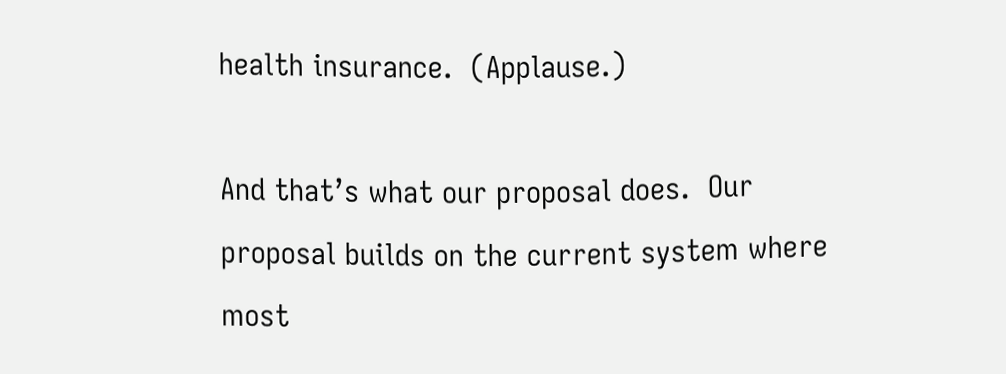health insurance.  (Applause.)

And that’s what our proposal does.  Our proposal builds on the current system where most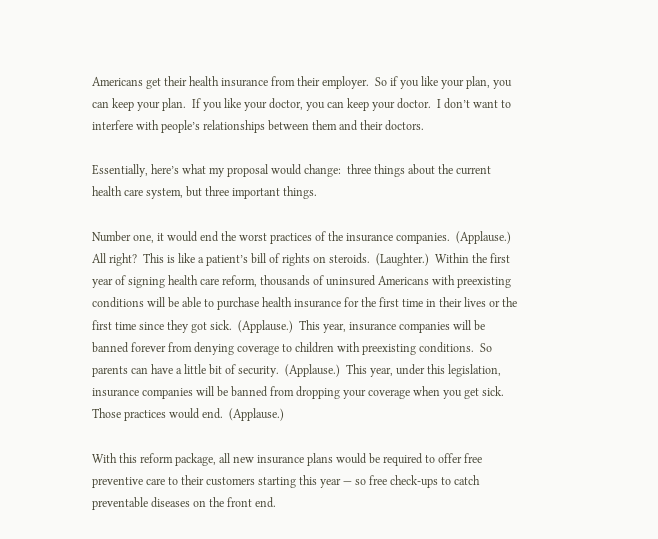Americans get their health insurance from their employer.  So if you like your plan, you can keep your plan.  If you like your doctor, you can keep your doctor.  I don’t want to interfere with people’s relationships between them and their doctors.

Essentially, here’s what my proposal would change:  three things about the current health care system, but three important things.

Number one, it would end the worst practices of the insurance companies.  (Applause.)  All right?  This is like a patient’s bill of rights on steroids.  (Laughter.)  Within the first year of signing health care reform, thousands of uninsured Americans with preexisting conditions will be able to purchase health insurance for the first time in their lives or the first time since they got sick.  (Applause.)  This year, insurance companies will be banned forever from denying coverage to children with preexisting conditions.  So parents can have a little bit of security.  (Applause.)  This year, under this legislation, insurance companies will be banned from dropping your coverage when you get sick.  Those practices would end.  (Applause.)

With this reform package, all new insurance plans would be required to offer free preventive care to their customers starting this year — so free check-ups to catch preventable diseases on the front end.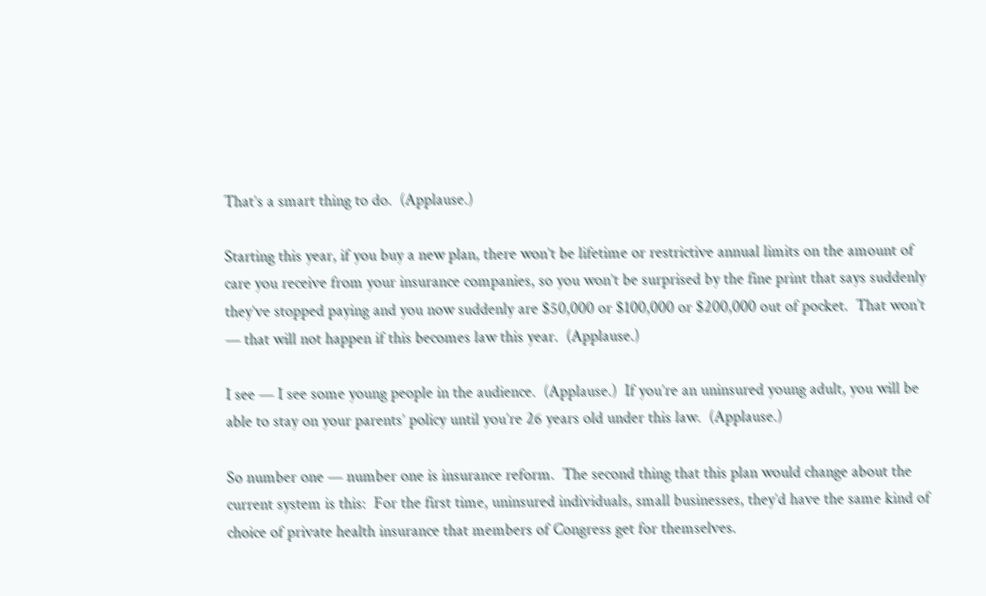That’s a smart thing to do.  (Applause.)

Starting this year, if you buy a new plan, there won’t be lifetime or restrictive annual limits on the amount of care you receive from your insurance companies, so you won’t be surprised by the fine print that says suddenly they’ve stopped paying and you now suddenly are $50,000 or $100,000 or $200,000 out of pocket.  That won’t — that will not happen if this becomes law this year.  (Applause.)

I see — I see some young people in the audience.  (Applause.)  If you’re an uninsured young adult, you will be able to stay on your parents’ policy until you’re 26 years old under this law.  (Applause.)

So number one — number one is insurance reform.  The second thing that this plan would change about the current system is this:  For the first time, uninsured individuals, small businesses, they’d have the same kind of choice of private health insurance that members of Congress get for themselves.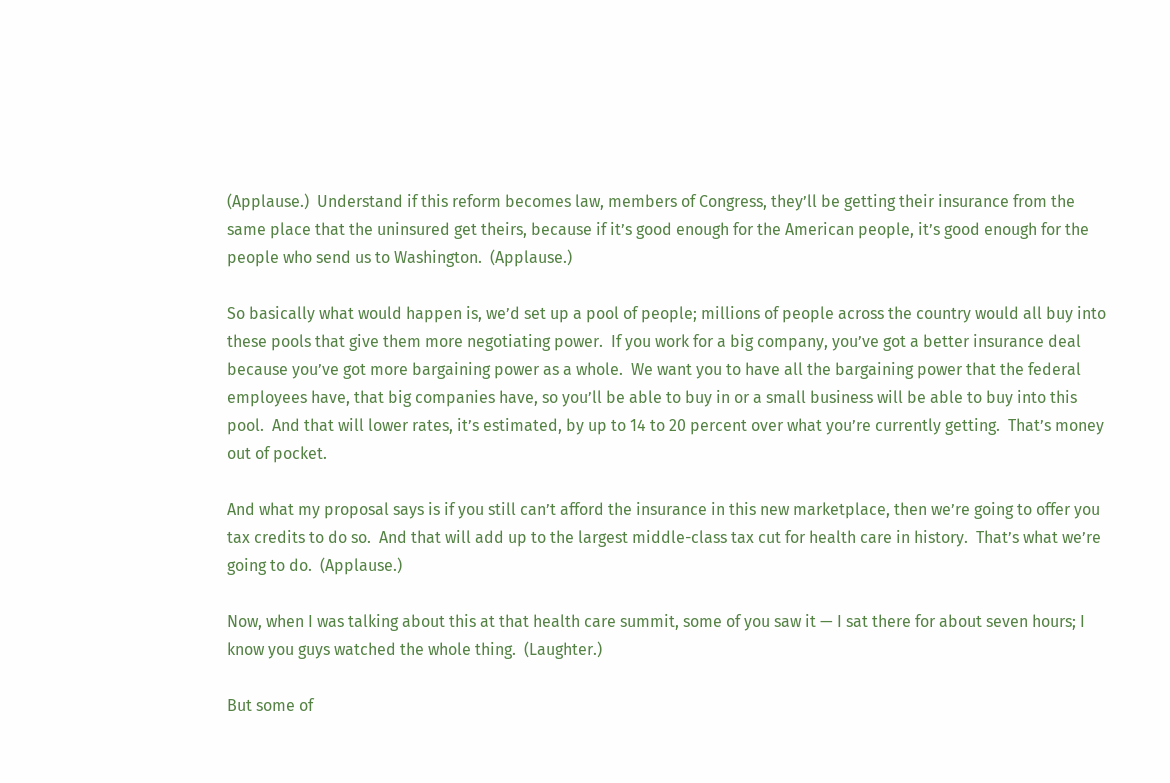(Applause.)  Understand if this reform becomes law, members of Congress, they’ll be getting their insurance from the same place that the uninsured get theirs, because if it’s good enough for the American people, it’s good enough for the people who send us to Washington.  (Applause.)

So basically what would happen is, we’d set up a pool of people; millions of people across the country would all buy into these pools that give them more negotiating power.  If you work for a big company, you’ve got a better insurance deal because you’ve got more bargaining power as a whole.  We want you to have all the bargaining power that the federal employees have, that big companies have, so you’ll be able to buy in or a small business will be able to buy into this pool.  And that will lower rates, it’s estimated, by up to 14 to 20 percent over what you’re currently getting.  That’s money out of pocket.

And what my proposal says is if you still can’t afford the insurance in this new marketplace, then we’re going to offer you tax credits to do so.  And that will add up to the largest middle-class tax cut for health care in history.  That’s what we’re going to do.  (Applause.)

Now, when I was talking about this at that health care summit, some of you saw it — I sat there for about seven hours; I know you guys watched the whole thing.  (Laughter.)

But some of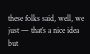these folks said, well, we just — that’s a nice idea but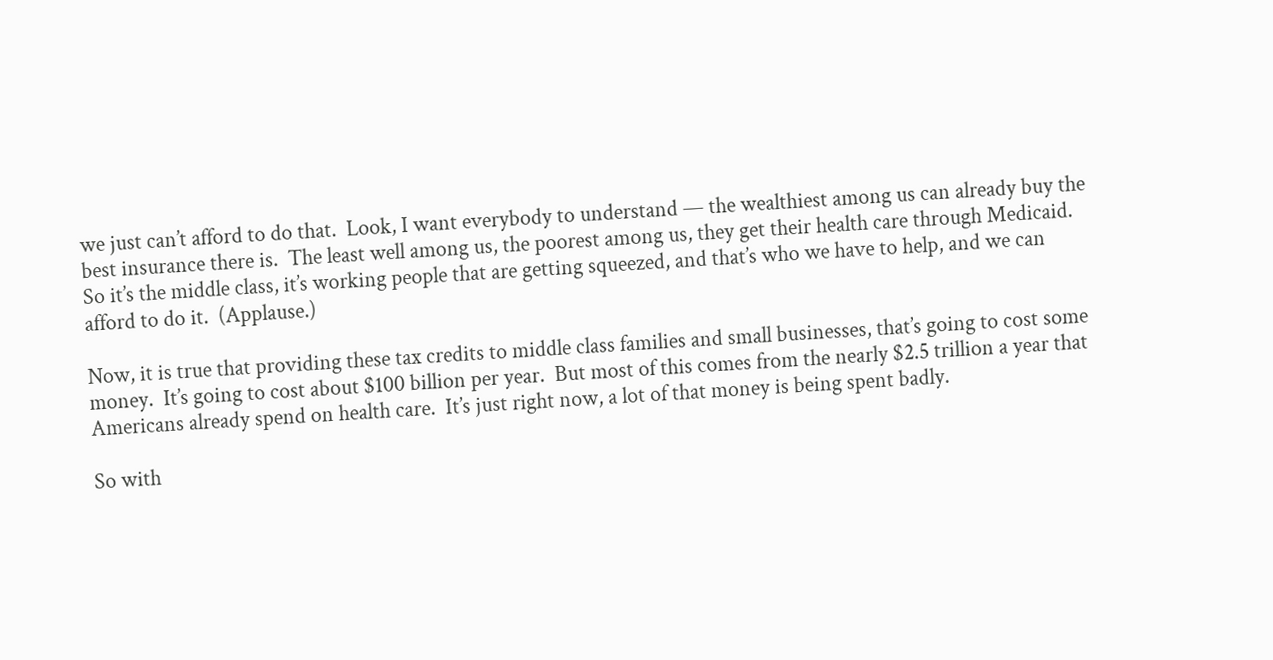we just can’t afford to do that.  Look, I want everybody to understand — the wealthiest among us can already buy the best insurance there is.  The least well among us, the poorest among us, they get their health care through Medicaid.  So it’s the middle class, it’s working people that are getting squeezed, and that’s who we have to help, and we can afford to do it.  (Applause.)

Now, it is true that providing these tax credits to middle class families and small businesses, that’s going to cost some money.  It’s going to cost about $100 billion per year.  But most of this comes from the nearly $2.5 trillion a year that Americans already spend on health care.  It’s just right now, a lot of that money is being spent badly.

So with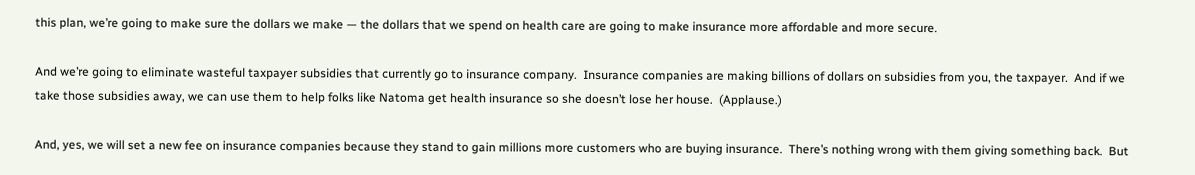this plan, we’re going to make sure the dollars we make — the dollars that we spend on health care are going to make insurance more affordable and more secure.

And we’re going to eliminate wasteful taxpayer subsidies that currently go to insurance company.  Insurance companies are making billions of dollars on subsidies from you, the taxpayer.  And if we take those subsidies away, we can use them to help folks like Natoma get health insurance so she doesn’t lose her house.  (Applause.)

And, yes, we will set a new fee on insurance companies because they stand to gain millions more customers who are buying insurance.  There’s nothing wrong with them giving something back.  But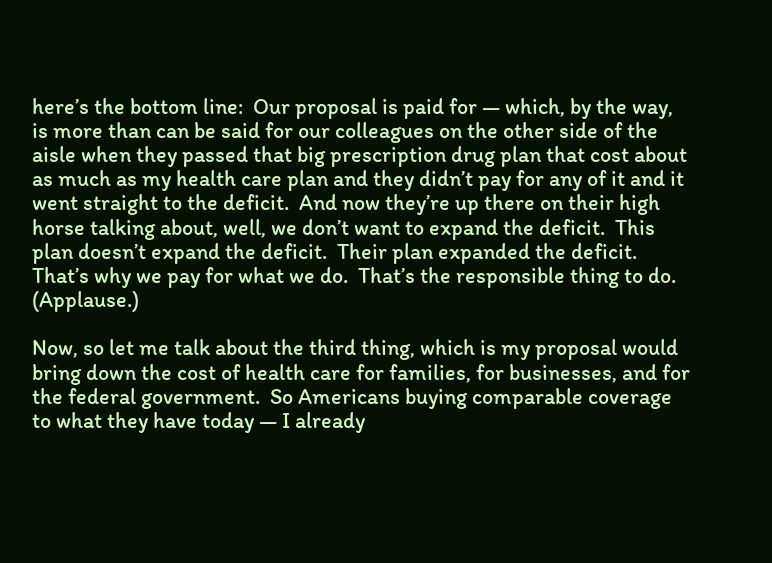here’s the bottom line:  Our proposal is paid for — which, by the way, is more than can be said for our colleagues on the other side of the aisle when they passed that big prescription drug plan that cost about as much as my health care plan and they didn’t pay for any of it and it went straight to the deficit.  And now they’re up there on their high horse talking about, well, we don’t want to expand the deficit.  This plan doesn’t expand the deficit.  Their plan expanded the deficit.  That’s why we pay for what we do.  That’s the responsible thing to do.  (Applause.)

Now, so let me talk about the third thing, which is my proposal would bring down the cost of health care for families, for businesses, and for the federal government.  So Americans buying comparable coverage to what they have today — I already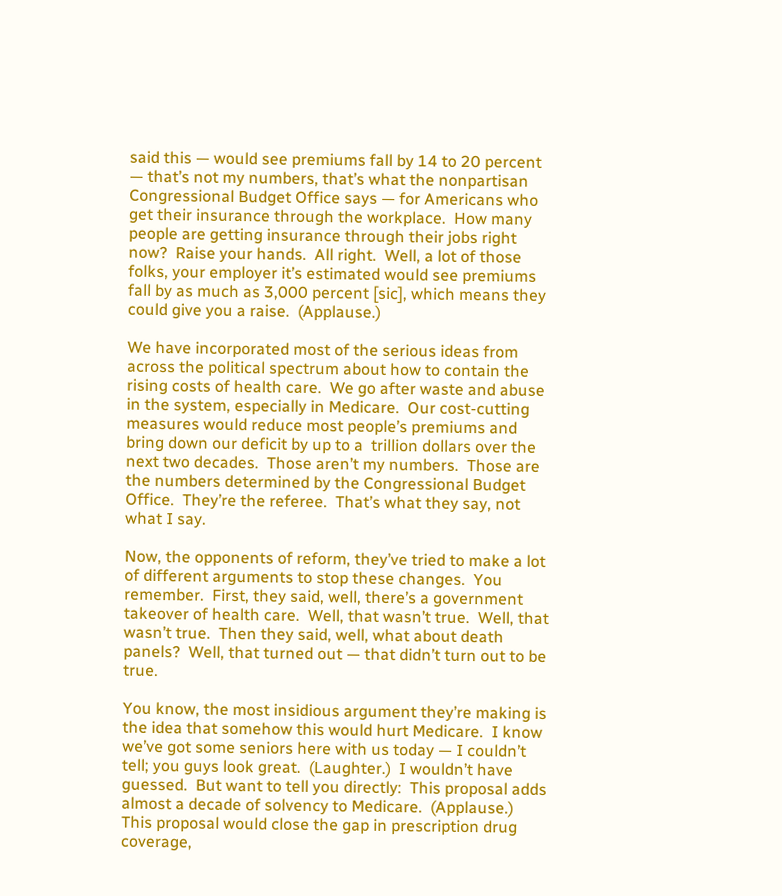said this — would see premiums fall by 14 to 20 percent — that’s not my numbers, that’s what the nonpartisan Congressional Budget Office says — for Americans who get their insurance through the workplace.  How many people are getting insurance through their jobs right now?  Raise your hands.  All right.  Well, a lot of those folks, your employer it’s estimated would see premiums fall by as much as 3,000 percent [sic], which means they could give you a raise.  (Applause.)

We have incorporated most of the serious ideas from across the political spectrum about how to contain the rising costs of health care.  We go after waste and abuse in the system, especially in Medicare.  Our cost-cutting measures would reduce most people’s premiums and bring down our deficit by up to a  trillion dollars over the next two decades.  Those aren’t my numbers.  Those are the numbers determined by the Congressional Budget Office.  They’re the referee.  That’s what they say, not what I say.

Now, the opponents of reform, they’ve tried to make a lot of different arguments to stop these changes.  You remember.  First, they said, well, there’s a government takeover of health care.  Well, that wasn’t true.  Well, that wasn’t true.  Then they said, well, what about death panels?  Well, that turned out — that didn’t turn out to be true.

You know, the most insidious argument they’re making is the idea that somehow this would hurt Medicare.  I know we’ve got some seniors here with us today — I couldn’t tell; you guys look great.  (Laughter.)  I wouldn’t have guessed.  But want to tell you directly:  This proposal adds almost a decade of solvency to Medicare.  (Applause.)  This proposal would close the gap in prescription drug coverage,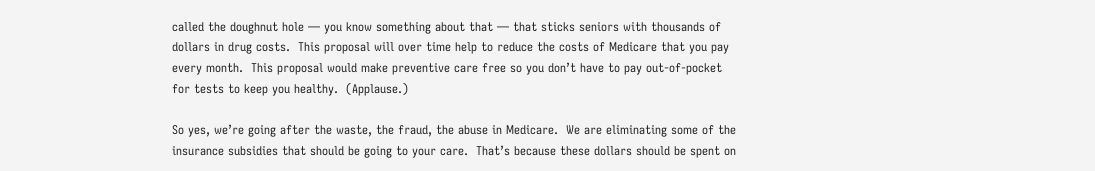called the doughnut hole — you know something about that — that sticks seniors with thousands of dollars in drug costs.  This proposal will over time help to reduce the costs of Medicare that you pay every month.  This proposal would make preventive care free so you don’t have to pay out-of-pocket for tests to keep you healthy.  (Applause.)

So yes, we’re going after the waste, the fraud, the abuse in Medicare.  We are eliminating some of the insurance subsidies that should be going to your care.  That’s because these dollars should be spent on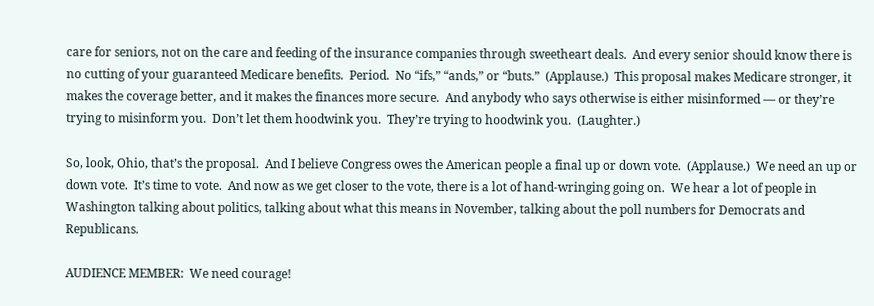care for seniors, not on the care and feeding of the insurance companies through sweetheart deals.  And every senior should know there is no cutting of your guaranteed Medicare benefits.  Period.  No “ifs,” “ands,” or “buts.”  (Applause.)  This proposal makes Medicare stronger, it makes the coverage better, and it makes the finances more secure.  And anybody who says otherwise is either misinformed — or they’re trying to misinform you.  Don’t let them hoodwink you.  They’re trying to hoodwink you.  (Laughter.)

So, look, Ohio, that’s the proposal.  And I believe Congress owes the American people a final up or down vote.  (Applause.)  We need an up or down vote.  It’s time to vote.  And now as we get closer to the vote, there is a lot of hand-wringing going on.  We hear a lot of people in Washington talking about politics, talking about what this means in November, talking about the poll numbers for Democrats and Republicans.

AUDIENCE MEMBER:  We need courage!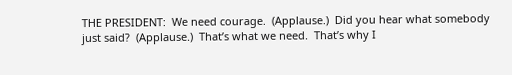THE PRESIDENT:  We need courage.  (Applause.)  Did you hear what somebody just said?  (Applause.)  That’s what we need.  That’s why I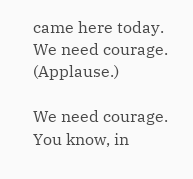came here today.  We need courage.  (Applause.)

We need courage.  You know, in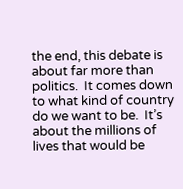the end, this debate is about far more than politics.  It comes down to what kind of country do we want to be.  It’s about the millions of lives that would be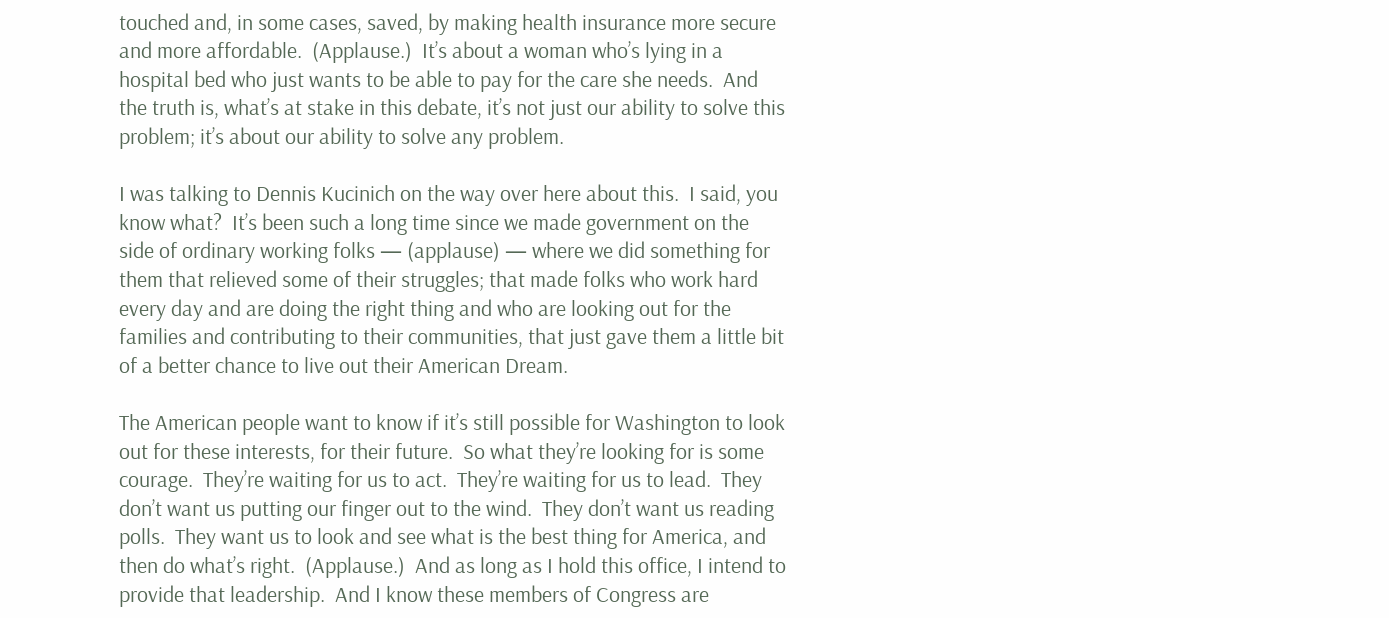touched and, in some cases, saved, by making health insurance more secure and more affordable.  (Applause.)  It’s about a woman who’s lying in a hospital bed who just wants to be able to pay for the care she needs.  And the truth is, what’s at stake in this debate, it’s not just our ability to solve this problem; it’s about our ability to solve any problem.

I was talking to Dennis Kucinich on the way over here about this.  I said, you know what?  It’s been such a long time since we made government on the side of ordinary working folks — (applause) — where we did something for them that relieved some of their struggles; that made folks who work hard every day and are doing the right thing and who are looking out for the families and contributing to their communities, that just gave them a little bit of a better chance to live out their American Dream.

The American people want to know if it’s still possible for Washington to look out for these interests, for their future.  So what they’re looking for is some courage.  They’re waiting for us to act.  They’re waiting for us to lead.  They don’t want us putting our finger out to the wind.  They don’t want us reading polls.  They want us to look and see what is the best thing for America, and then do what’s right.  (Applause.)  And as long as I hold this office, I intend to provide that leadership.  And I know these members of Congress are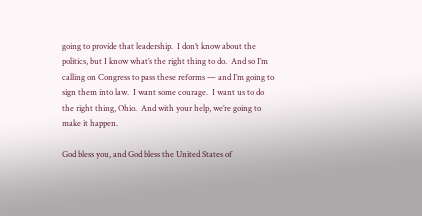going to provide that leadership.  I don’t know about the politics, but I know what’s the right thing to do.  And so I’m calling on Congress to pass these reforms — and I’m going to sign them into law.  I want some courage.  I want us to do the right thing, Ohio.  And with your help, we’re going to make it happen.

God bless you, and God bless the United States of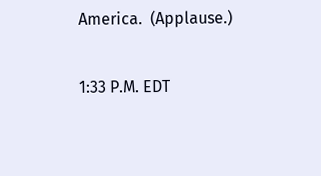America.  (Applause.)

1:33 P.M. EDT